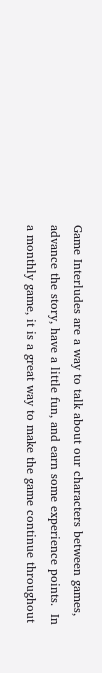Game Interludes are a way to talk about our characters between games, advance the story, have a little fun, and earn some experience points.  In a monthly game, it is a great way to make the game continue throughout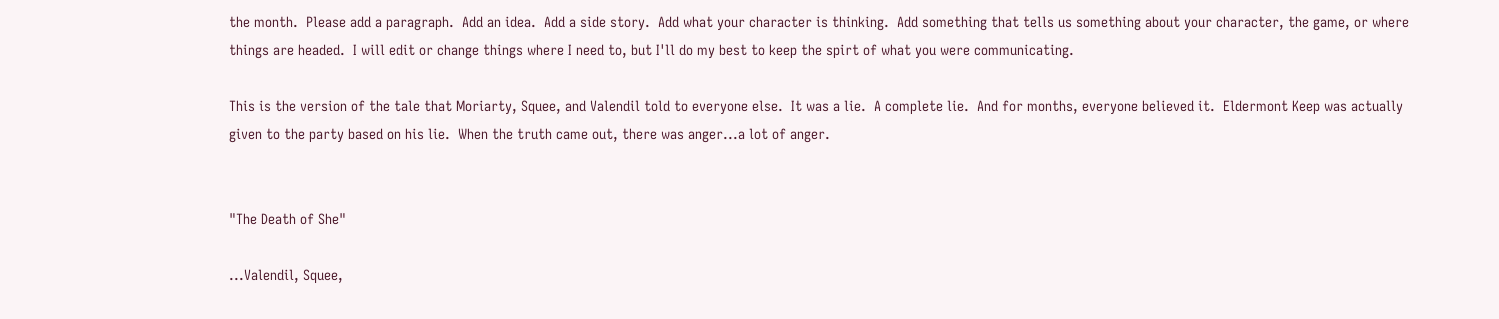the month.  Please add a paragraph.  Add an idea.  Add a side story.  Add what your character is thinking.  Add something that tells us something about your character, the game, or where things are headed.  I will edit or change things where I need to, but I'll do my best to keep the spirt of what you were communicating.

This is the version of the tale that Moriarty, Squee, and Valendil told to everyone else.  It was a lie.  A complete lie.  And for months, everyone believed it.  Eldermont Keep was actually given to the party based on his lie.  When the truth came out, there was anger...a lot of anger.


"The Death of She"

...Valendil, Squee,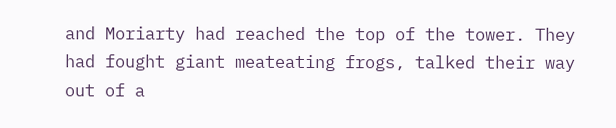and Moriarty had reached the top of the tower. They had fought giant meateating frogs, talked their way out of a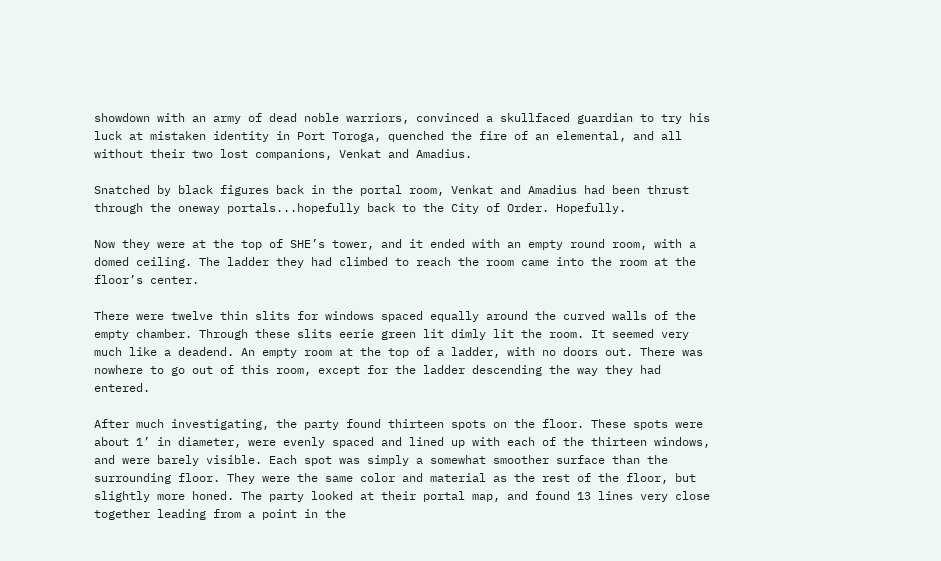showdown with an army of dead noble warriors, convinced a skullfaced guardian to try his luck at mistaken identity in Port Toroga, quenched the fire of an elemental, and all without their two lost companions, Venkat and Amadius.

Snatched by black figures back in the portal room, Venkat and Amadius had been thrust through the oneway portals...hopefully back to the City of Order. Hopefully.

Now they were at the top of SHE’s tower, and it ended with an empty round room, with a domed ceiling. The ladder they had climbed to reach the room came into the room at the floor’s center.

There were twelve thin slits for windows spaced equally around the curved walls of the empty chamber. Through these slits eerie green lit dimly lit the room. It seemed very much like a deadend. An empty room at the top of a ladder, with no doors out. There was nowhere to go out of this room, except for the ladder descending the way they had entered.

After much investigating, the party found thirteen spots on the floor. These spots were about 1’ in diameter, were evenly spaced and lined up with each of the thirteen windows, and were barely visible. Each spot was simply a somewhat smoother surface than the surrounding floor. They were the same color and material as the rest of the floor, but slightly more honed. The party looked at their portal map, and found 13 lines very close together leading from a point in the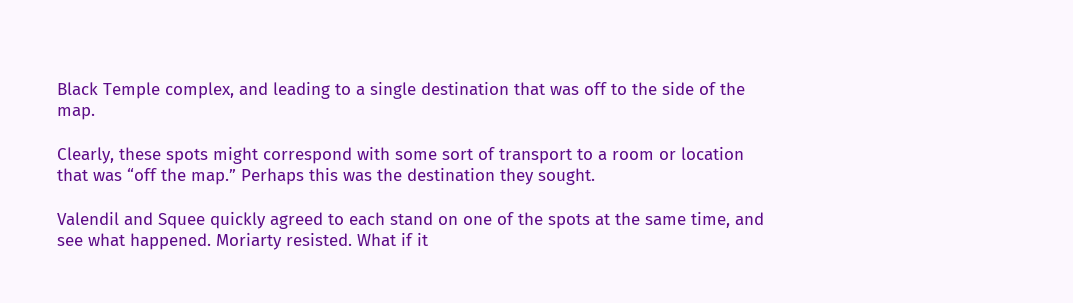Black Temple complex, and leading to a single destination that was off to the side of the map.

Clearly, these spots might correspond with some sort of transport to a room or location that was “off the map.” Perhaps this was the destination they sought.

Valendil and Squee quickly agreed to each stand on one of the spots at the same time, and see what happened. Moriarty resisted. What if it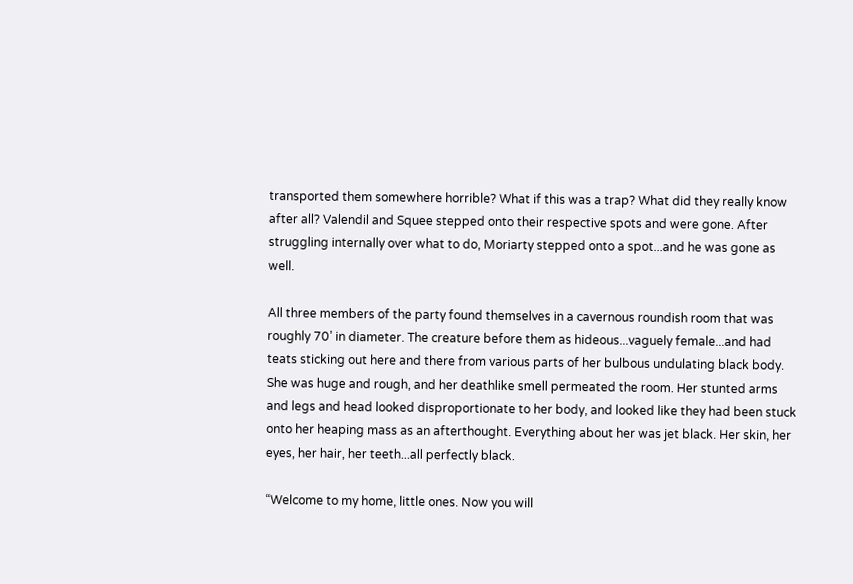transported them somewhere horrible? What if this was a trap? What did they really know after all? Valendil and Squee stepped onto their respective spots and were gone. After struggling internally over what to do, Moriarty stepped onto a spot...and he was gone as well.

All three members of the party found themselves in a cavernous roundish room that was roughly 70’ in diameter. The creature before them as hideous...vaguely female...and had teats sticking out here and there from various parts of her bulbous undulating black body. She was huge and rough, and her deathlike smell permeated the room. Her stunted arms and legs and head looked disproportionate to her body, and looked like they had been stuck onto her heaping mass as an afterthought. Everything about her was jet black. Her skin, her eyes, her hair, her teeth...all perfectly black.

“Welcome to my home, little ones. Now you will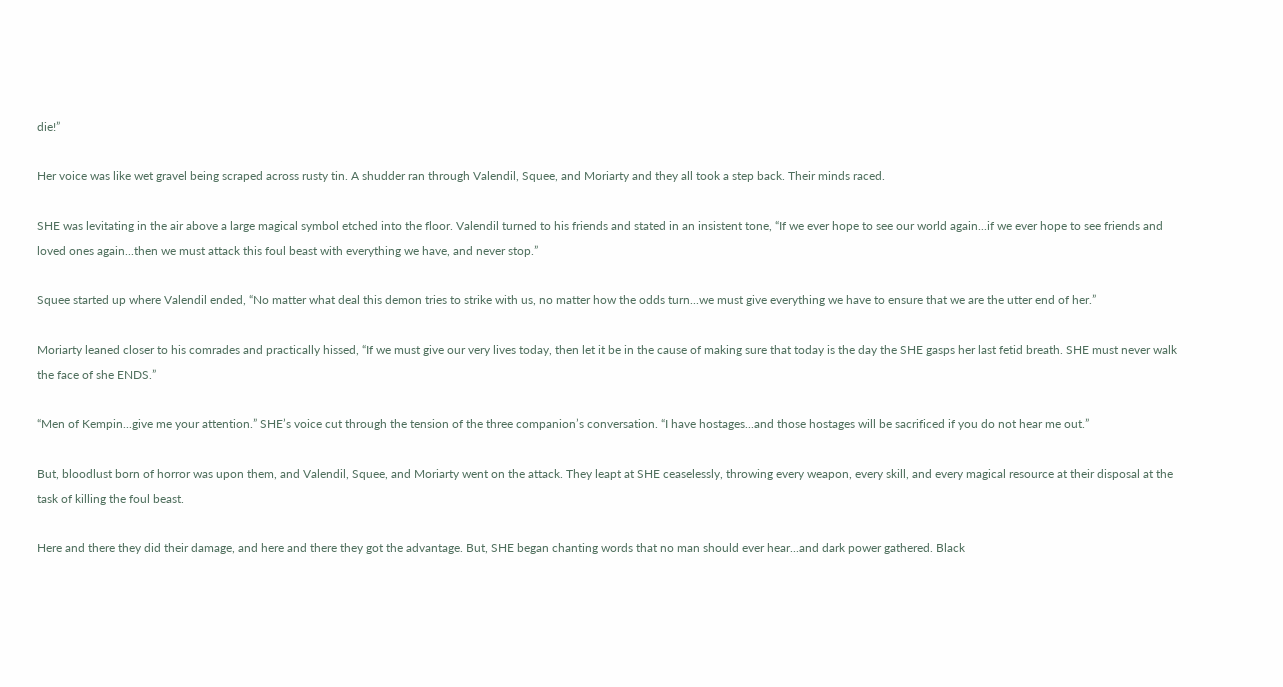die!”

Her voice was like wet gravel being scraped across rusty tin. A shudder ran through Valendil, Squee, and Moriarty and they all took a step back. Their minds raced.

SHE was levitating in the air above a large magical symbol etched into the floor. Valendil turned to his friends and stated in an insistent tone, “If we ever hope to see our world again...if we ever hope to see friends and loved ones again...then we must attack this foul beast with everything we have, and never stop.”

Squee started up where Valendil ended, “No matter what deal this demon tries to strike with us, no matter how the odds turn...we must give everything we have to ensure that we are the utter end of her.”

Moriarty leaned closer to his comrades and practically hissed, “If we must give our very lives today, then let it be in the cause of making sure that today is the day the SHE gasps her last fetid breath. SHE must never walk the face of she ENDS.”

“Men of Kempin...give me your attention.” SHE’s voice cut through the tension of the three companion’s conversation. “I have hostages...and those hostages will be sacrificed if you do not hear me out.”

But, bloodlust born of horror was upon them, and Valendil, Squee, and Moriarty went on the attack. They leapt at SHE ceaselessly, throwing every weapon, every skill, and every magical resource at their disposal at the task of killing the foul beast.

Here and there they did their damage, and here and there they got the advantage. But, SHE began chanting words that no man should ever hear...and dark power gathered. Black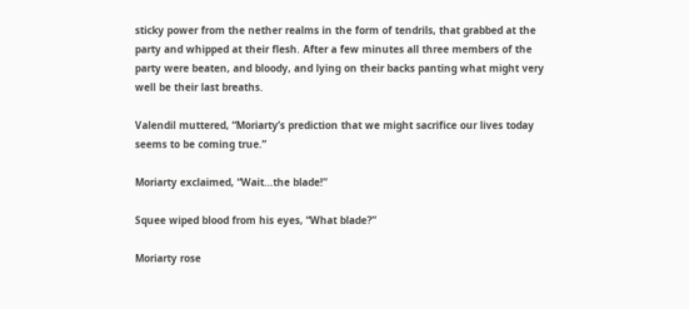sticky power from the nether realms in the form of tendrils, that grabbed at the party and whipped at their flesh. After a few minutes all three members of the party were beaten, and bloody, and lying on their backs panting what might very well be their last breaths.

Valendil muttered, “Moriarty’s prediction that we might sacrifice our lives today seems to be coming true.”

Moriarty exclaimed, “Wait...the blade!”

Squee wiped blood from his eyes, “What blade?”

Moriarty rose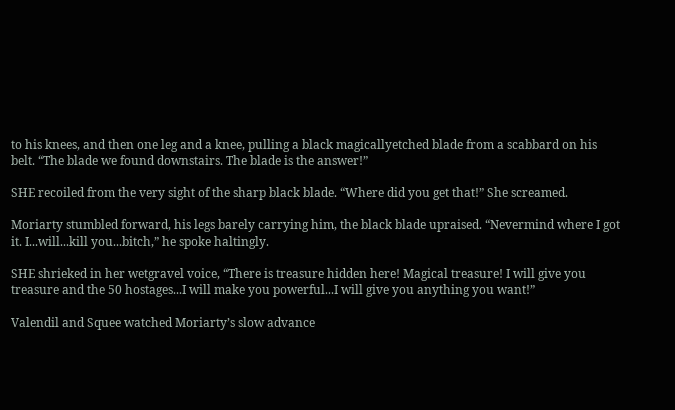to his knees, and then one leg and a knee, pulling a black magicallyetched blade from a scabbard on his belt. “The blade we found downstairs. The blade is the answer!”

SHE recoiled from the very sight of the sharp black blade. “Where did you get that!” She screamed.

Moriarty stumbled forward, his legs barely carrying him, the black blade upraised. “Nevermind where I got it. I...will...kill you...bitch,” he spoke haltingly.

SHE shrieked in her wetgravel voice, “There is treasure hidden here! Magical treasure! I will give you treasure and the 50 hostages...I will make you powerful...I will give you anything you want!”

Valendil and Squee watched Moriarty’s slow advance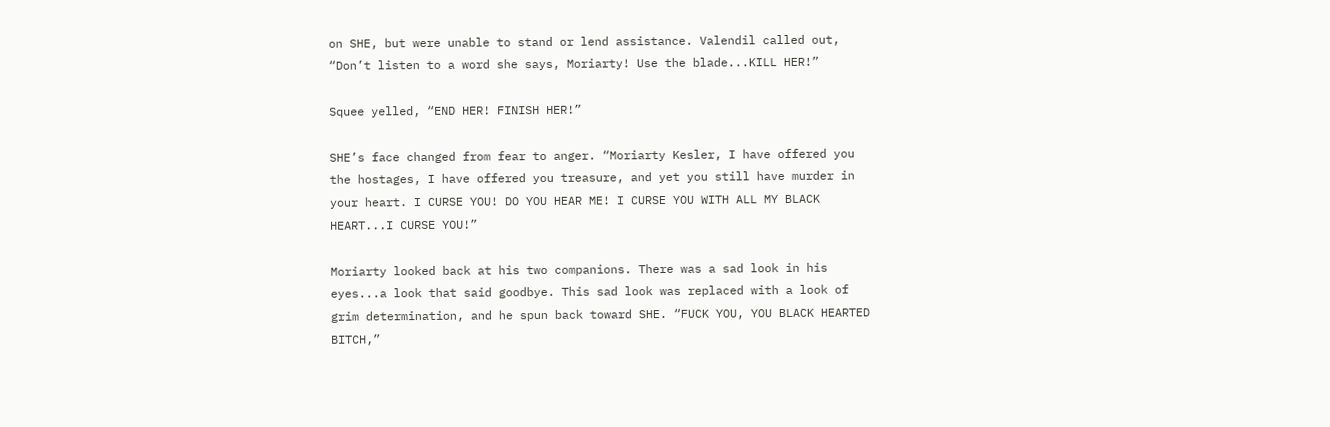on SHE, but were unable to stand or lend assistance. Valendil called out, “Don’t listen to a word she says, Moriarty! Use the blade...KILL HER!”

Squee yelled, “END HER! FINISH HER!”

SHE’s face changed from fear to anger. “Moriarty Kesler, I have offered you the hostages, I have offered you treasure, and yet you still have murder in your heart. I CURSE YOU! DO YOU HEAR ME! I CURSE YOU WITH ALL MY BLACK HEART...I CURSE YOU!”

Moriarty looked back at his two companions. There was a sad look in his eyes...a look that said goodbye. This sad look was replaced with a look of grim determination, and he spun back toward SHE. “FUCK YOU, YOU BLACK HEARTED BITCH,”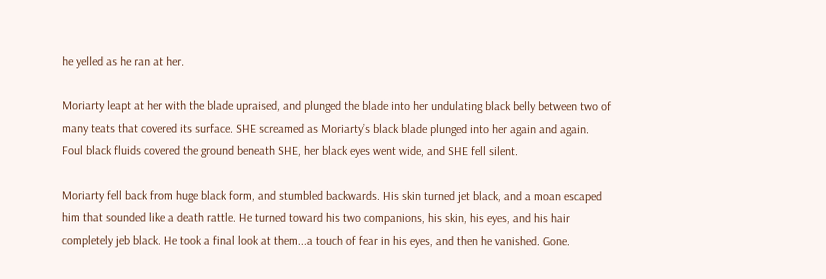he yelled as he ran at her.

Moriarty leapt at her with the blade upraised, and plunged the blade into her undulating black belly between two of many teats that covered its surface. SHE screamed as Moriarty’s black blade plunged into her again and again. Foul black fluids covered the ground beneath SHE, her black eyes went wide, and SHE fell silent.

Moriarty fell back from huge black form, and stumbled backwards. His skin turned jet black, and a moan escaped him that sounded like a death rattle. He turned toward his two companions, his skin, his eyes, and his hair completely jeb black. He took a final look at them...a touch of fear in his eyes, and then he vanished. Gone.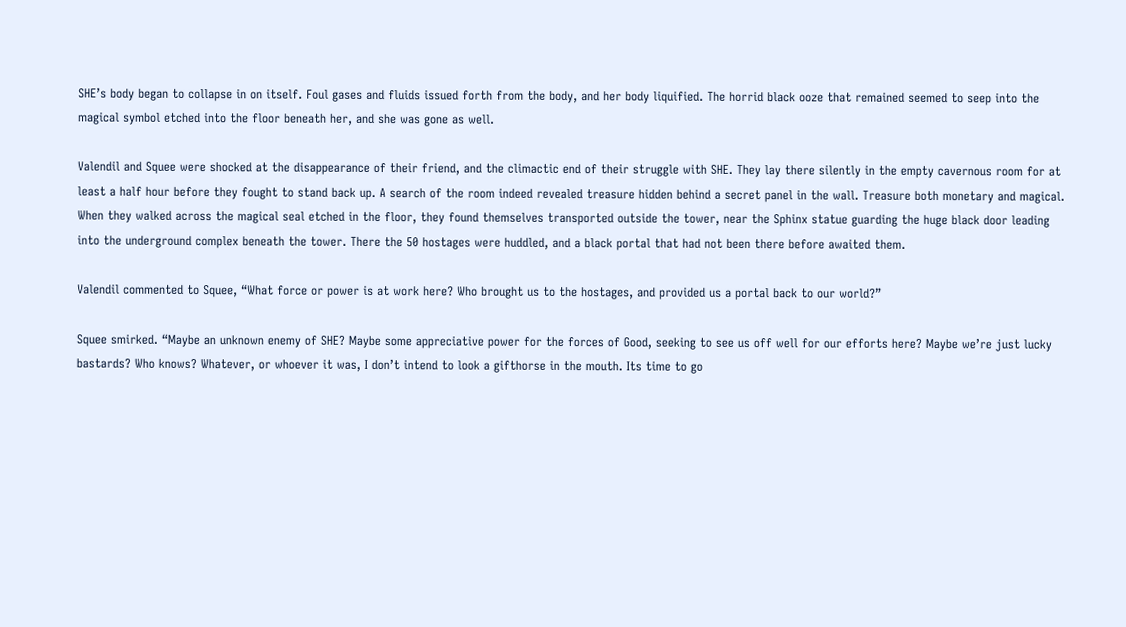SHE’s body began to collapse in on itself. Foul gases and fluids issued forth from the body, and her body liquified. The horrid black ooze that remained seemed to seep into the magical symbol etched into the floor beneath her, and she was gone as well.

Valendil and Squee were shocked at the disappearance of their friend, and the climactic end of their struggle with SHE. They lay there silently in the empty cavernous room for at least a half hour before they fought to stand back up. A search of the room indeed revealed treasure hidden behind a secret panel in the wall. Treasure both monetary and magical. When they walked across the magical seal etched in the floor, they found themselves transported outside the tower, near the Sphinx statue guarding the huge black door leading into the underground complex beneath the tower. There the 50 hostages were huddled, and a black portal that had not been there before awaited them.

Valendil commented to Squee, “What force or power is at work here? Who brought us to the hostages, and provided us a portal back to our world?”

Squee smirked. “Maybe an unknown enemy of SHE? Maybe some appreciative power for the forces of Good, seeking to see us off well for our efforts here? Maybe we’re just lucky bastards? Who knows? Whatever, or whoever it was, I don’t intend to look a gifthorse in the mouth. Its time to go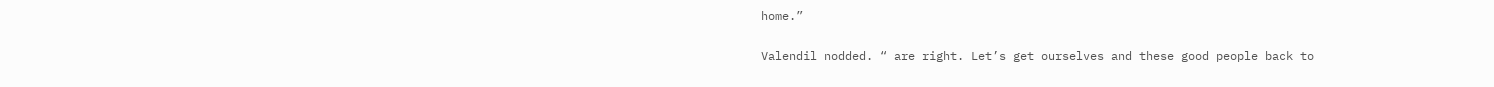home.”

Valendil nodded. “ are right. Let’s get ourselves and these good people back to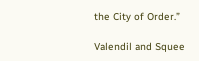the City of Order.”

Valendil and Squee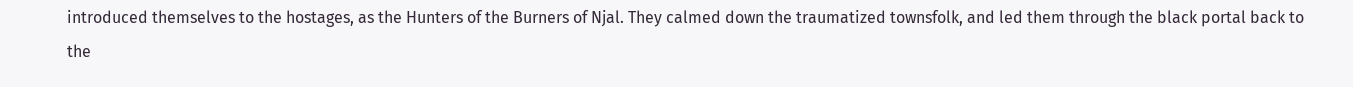introduced themselves to the hostages, as the Hunters of the Burners of Njal. They calmed down the traumatized townsfolk, and led them through the black portal back to the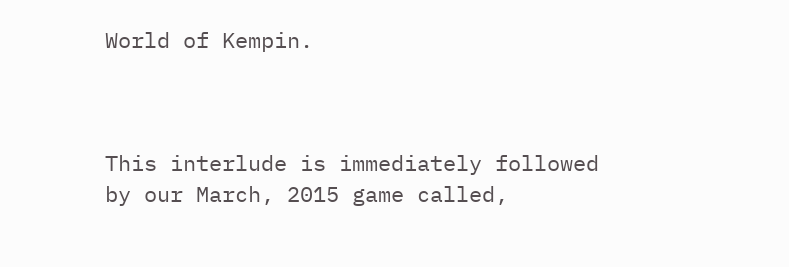World of Kempin.



This interlude is immediately followed by our March, 2015 game called,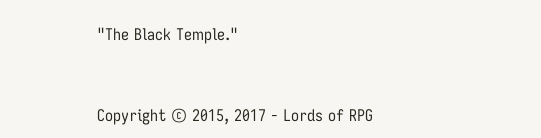"The Black Temple."


Copyright © 2015, 2017 - Lords of RPG